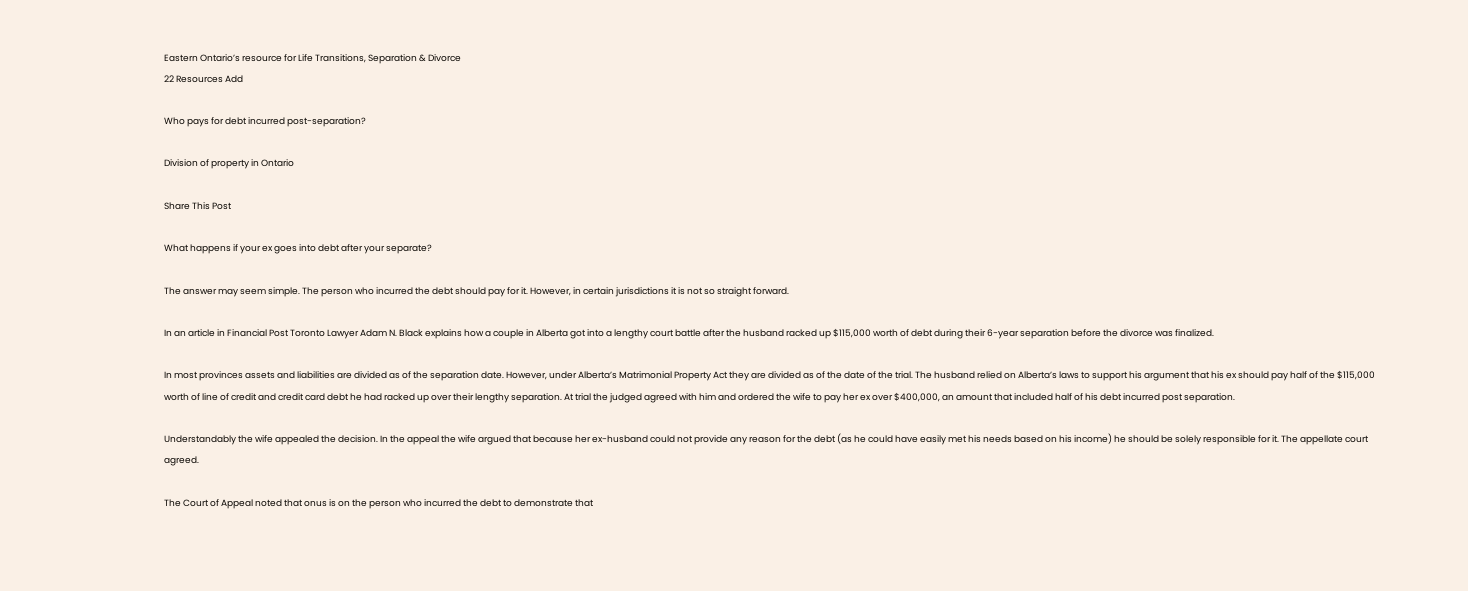Eastern Ontario’s resource for Life Transitions, Separation & Divorce
22 Resources Add

Who pays for debt incurred post-separation?

Division of property in Ontario

Share This Post

What happens if your ex goes into debt after your separate?

The answer may seem simple. The person who incurred the debt should pay for it. However, in certain jurisdictions it is not so straight forward.

In an article in Financial Post Toronto Lawyer Adam N. Black explains how a couple in Alberta got into a lengthy court battle after the husband racked up $115,000 worth of debt during their 6-year separation before the divorce was finalized.

In most provinces assets and liabilities are divided as of the separation date. However, under Alberta’s Matrimonial Property Act they are divided as of the date of the trial. The husband relied on Alberta’s laws to support his argument that his ex should pay half of the $115,000 worth of line of credit and credit card debt he had racked up over their lengthy separation. At trial the judged agreed with him and ordered the wife to pay her ex over $400,000, an amount that included half of his debt incurred post separation.

Understandably the wife appealed the decision. In the appeal the wife argued that because her ex-husband could not provide any reason for the debt (as he could have easily met his needs based on his income) he should be solely responsible for it. The appellate court agreed.

The Court of Appeal noted that onus is on the person who incurred the debt to demonstrate that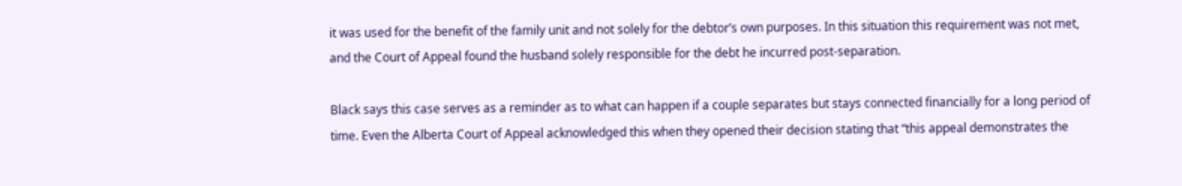it was used for the benefit of the family unit and not solely for the debtor’s own purposes. In this situation this requirement was not met, and the Court of Appeal found the husband solely responsible for the debt he incurred post-separation.

Black says this case serves as a reminder as to what can happen if a couple separates but stays connected financially for a long period of time. Even the Alberta Court of Appeal acknowledged this when they opened their decision stating that “this appeal demonstrates the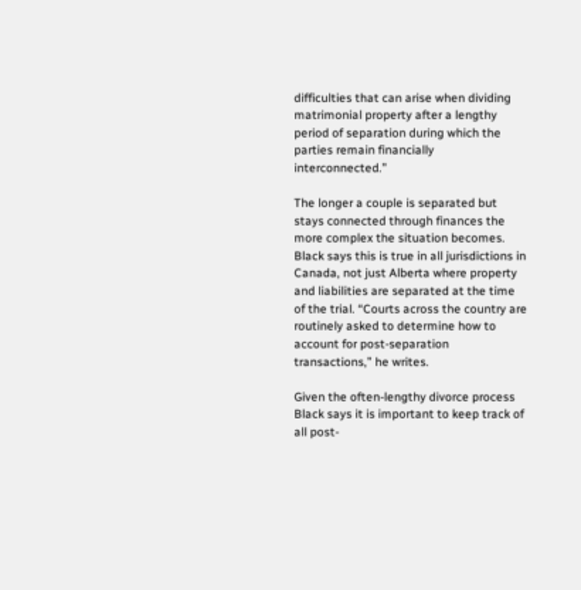difficulties that can arise when dividing matrimonial property after a lengthy period of separation during which the parties remain financially interconnected.”

The longer a couple is separated but stays connected through finances the more complex the situation becomes. Black says this is true in all jurisdictions in Canada, not just Alberta where property and liabilities are separated at the time of the trial. “Courts across the country are routinely asked to determine how to account for post-separation transactions,” he writes.

Given the often-lengthy divorce process Black says it is important to keep track of all post-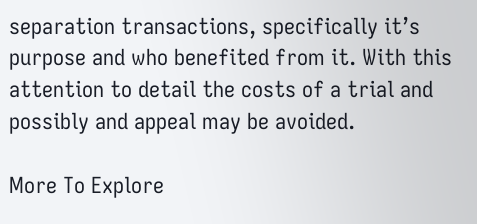separation transactions, specifically it’s purpose and who benefited from it. With this attention to detail the costs of a trial and possibly and appeal may be avoided.

More To Explore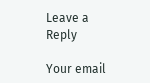Leave a Reply

Your email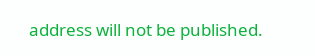address will not be published.